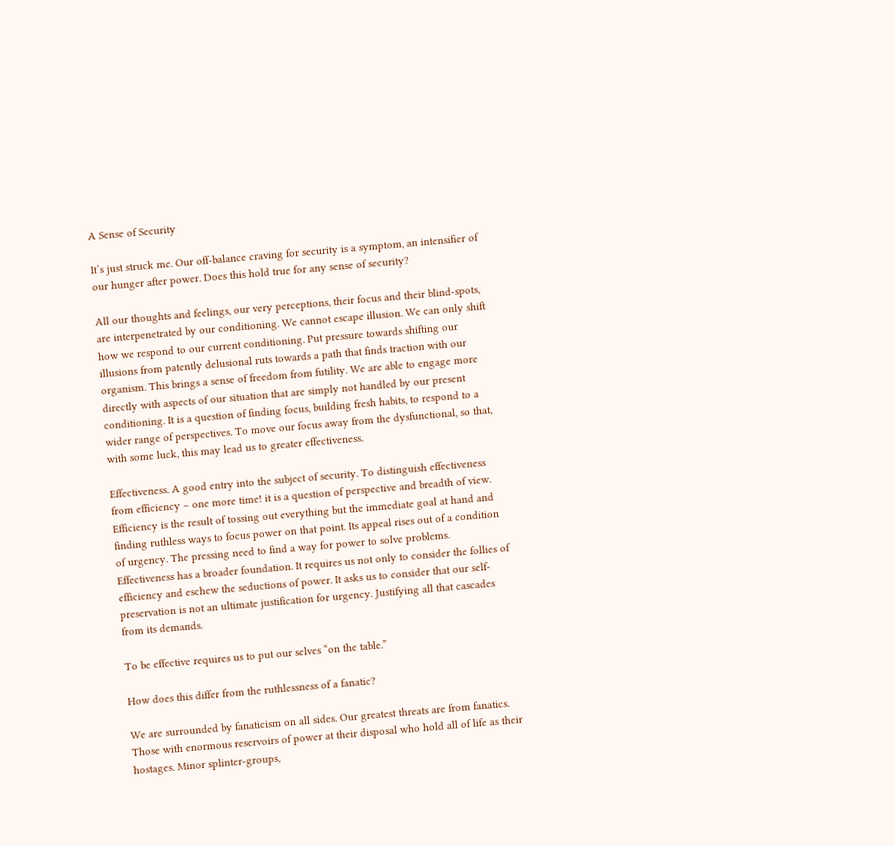A Sense of Security

It’s just struck me. Our off-balance craving for security is a symptom, an intensifier of our hunger after power. Does this hold true for any sense of security?

All our thoughts and feelings, our very perceptions, their focus and their blind-spots, are interpenetrated by our conditioning. We cannot escape illusion. We can only shift how we respond to our current conditioning. Put pressure towards shifting our illusions from patently delusional ruts towards a path that finds traction with our organism. This brings a sense of freedom from futility. We are able to engage more directly with aspects of our situation that are simply not handled by our present conditioning. It is a question of finding focus, building fresh habits, to respond to a wider range of perspectives. To move our focus away from the dysfunctional, so that, with some luck, this may lead us to greater effectiveness.

Effectiveness. A good entry into the subject of security. To distinguish effectiveness from efficiency – one more time! it is a question of perspective and breadth of view. Efficiency is the result of tossing out everything but the immediate goal at hand and finding ruthless ways to focus power on that point. Its appeal rises out of a condition of urgency. The pressing need to find a way for power to solve problems. Effectiveness has a broader foundation. It requires us not only to consider the follies of efficiency and eschew the seductions of power. It asks us to consider that our self-preservation is not an ultimate justification for urgency. Justifying all that cascades from its demands.

To be effective requires us to put our selves “on the table.”

How does this differ from the ruthlessness of a fanatic?

We are surrounded by fanaticism on all sides. Our greatest threats are from fanatics. Those with enormous reservoirs of power at their disposal who hold all of life as their hostages. Minor splinter-groups,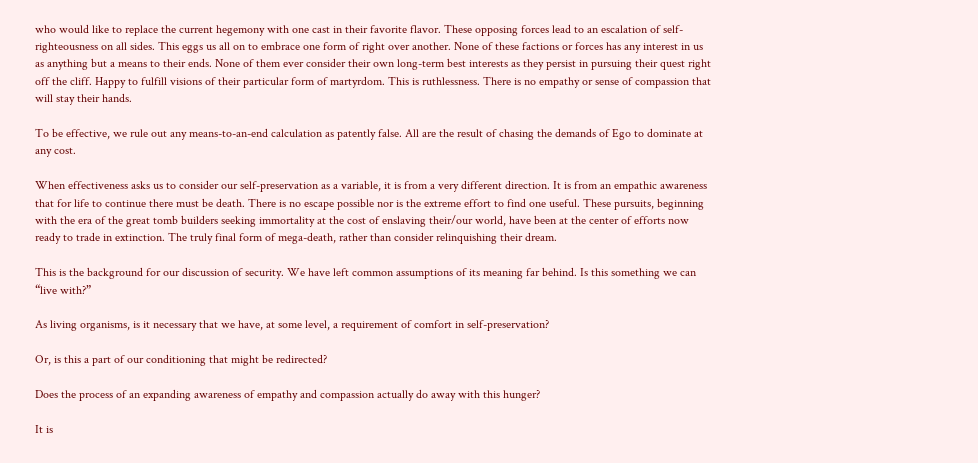who would like to replace the current hegemony with one cast in their favorite flavor. These opposing forces lead to an escalation of self-righteousness on all sides. This eggs us all on to embrace one form of right over another. None of these factions or forces has any interest in us as anything but a means to their ends. None of them ever consider their own long-term best interests as they persist in pursuing their quest right off the cliff. Happy to fulfill visions of their particular form of martyrdom. This is ruthlessness. There is no empathy or sense of compassion that will stay their hands.

To be effective, we rule out any means-to-an-end calculation as patently false. All are the result of chasing the demands of Ego to dominate at any cost.

When effectiveness asks us to consider our self-preservation as a variable, it is from a very different direction. It is from an empathic awareness that for life to continue there must be death. There is no escape possible nor is the extreme effort to find one useful. These pursuits, beginning with the era of the great tomb builders seeking immortality at the cost of enslaving their/our world, have been at the center of efforts now ready to trade in extinction. The truly final form of mega-death, rather than consider relinquishing their dream.

This is the background for our discussion of security. We have left common assumptions of its meaning far behind. Is this something we can “live with?”

As living organisms, is it necessary that we have, at some level, a requirement of comfort in self-preservation?

Or, is this a part of our conditioning that might be redirected?

Does the process of an expanding awareness of empathy and compassion actually do away with this hunger?

It is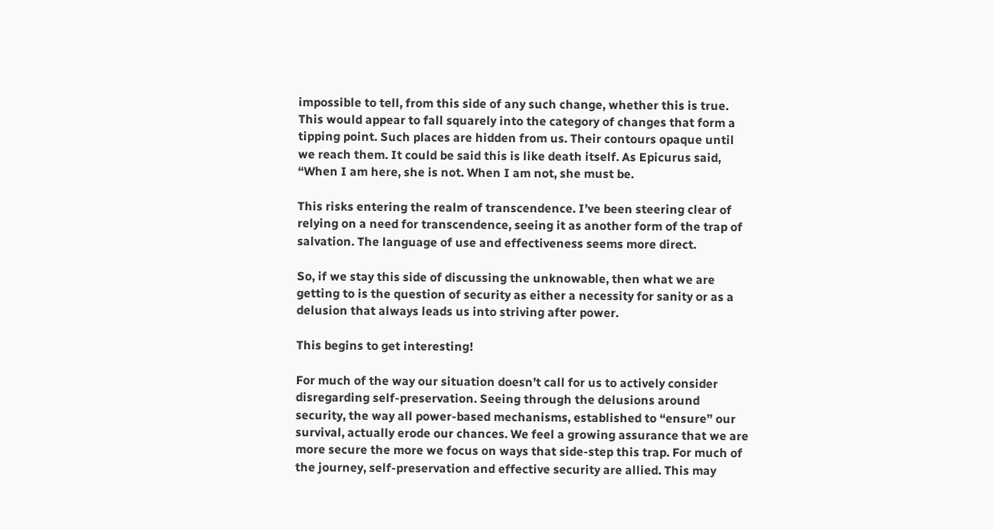impossible to tell, from this side of any such change, whether this is true. This would appear to fall squarely into the category of changes that form a tipping point. Such places are hidden from us. Their contours opaque until we reach them. It could be said this is like death itself. As Epicurus said, “When I am here, she is not. When I am not, she must be.

This risks entering the realm of transcendence. I’ve been steering clear of relying on a need for transcendence, seeing it as another form of the trap of salvation. The language of use and effectiveness seems more direct.

So, if we stay this side of discussing the unknowable, then what we are getting to is the question of security as either a necessity for sanity or as a delusion that always leads us into striving after power.

This begins to get interesting!

For much of the way our situation doesn’t call for us to actively consider disregarding self-preservation. Seeing through the delusions around security, the way all power-based mechanisms, established to “ensure” our survival, actually erode our chances. We feel a growing assurance that we are more secure the more we focus on ways that side-step this trap. For much of the journey, self-preservation and effective security are allied. This may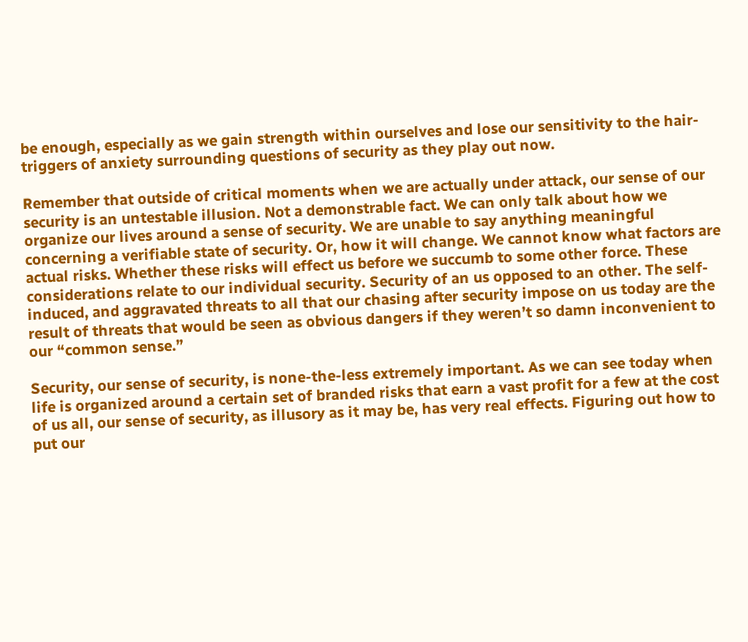be enough, especially as we gain strength within ourselves and lose our sensitivity to the hair-triggers of anxiety surrounding questions of security as they play out now.

Remember that outside of critical moments when we are actually under attack, our sense of our security is an untestable illusion. Not a demonstrable fact. We can only talk about how we organize our lives around a sense of security. We are unable to say anything meaningful concerning a verifiable state of security. Or, how it will change. We cannot know what factors are actual risks. Whether these risks will effect us before we succumb to some other force. These considerations relate to our individual security. Security of an us opposed to an other. The self-induced, and aggravated threats to all that our chasing after security impose on us today are the result of threats that would be seen as obvious dangers if they weren’t so damn inconvenient to our “common sense.”

Security, our sense of security, is none-the-less extremely important. As we can see today when life is organized around a certain set of branded risks that earn a vast profit for a few at the cost of us all, our sense of security, as illusory as it may be, has very real effects. Figuring out how to put our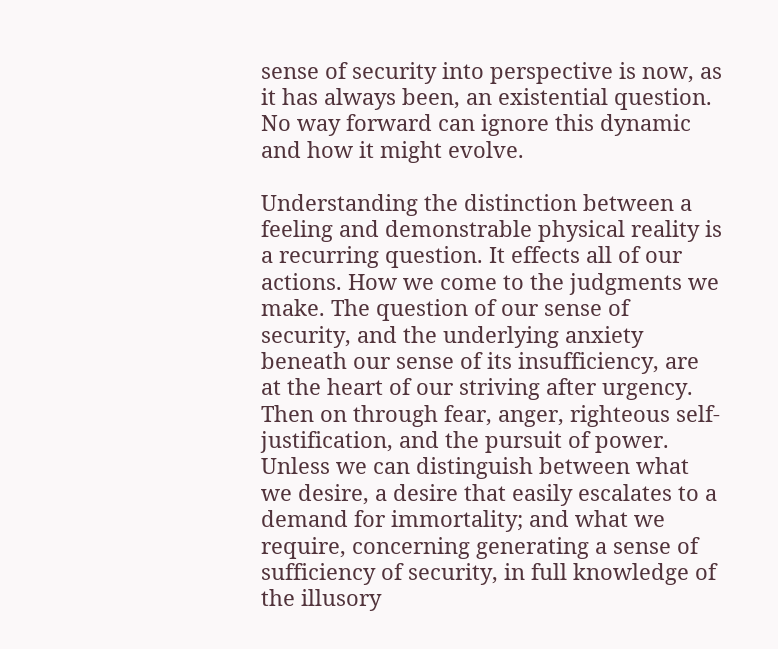sense of security into perspective is now, as it has always been, an existential question. No way forward can ignore this dynamic and how it might evolve.

Understanding the distinction between a feeling and demonstrable physical reality is a recurring question. It effects all of our actions. How we come to the judgments we make. The question of our sense of security, and the underlying anxiety beneath our sense of its insufficiency, are at the heart of our striving after urgency. Then on through fear, anger, righteous self-justification, and the pursuit of power. Unless we can distinguish between what we desire, a desire that easily escalates to a demand for immortality; and what we require, concerning generating a sense of sufficiency of security, in full knowledge of the illusory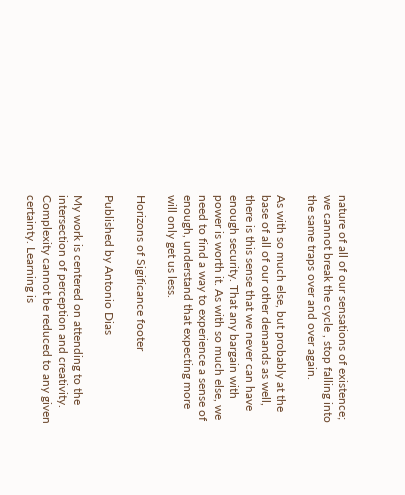nature of all of our sensations of existence; we cannot break the cycle , stop falling into the same traps over and over again.

As with so much else, but probably at the base of all of our other demands as well, there is this sense that we never can have enough security. That any bargain with power is worth it. As with so much else, we need to find a way to experience a sense of enough, understand that expecting more will only get us less.

Horizons of Sigificance footer

Published by Antonio Dias

My work is centered on attending to the intersection of perception and creativity. Complexity cannot be reduced to any given certainty. Learning is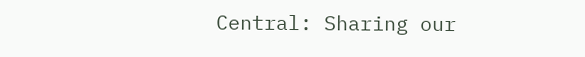Central: Sharing our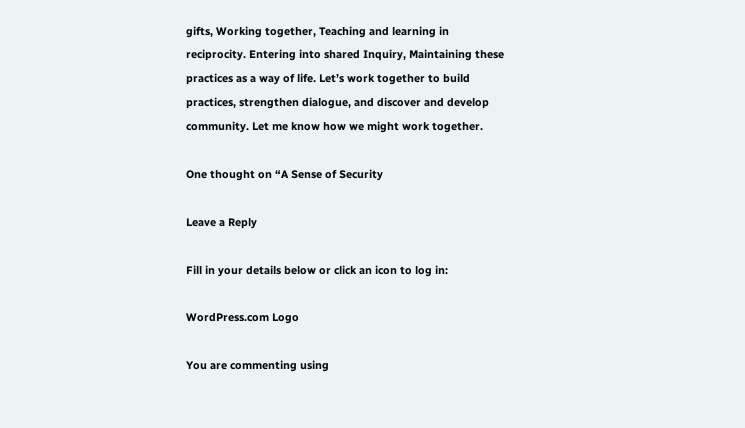gifts, Working together, Teaching and learning in reciprocity. Entering into shared Inquiry, Maintaining these practices as a way of life. Let’s work together to build practices, strengthen dialogue, and discover and develop community. Let me know how we might work together.

One thought on “A Sense of Security

Leave a Reply

Fill in your details below or click an icon to log in:

WordPress.com Logo

You are commenting using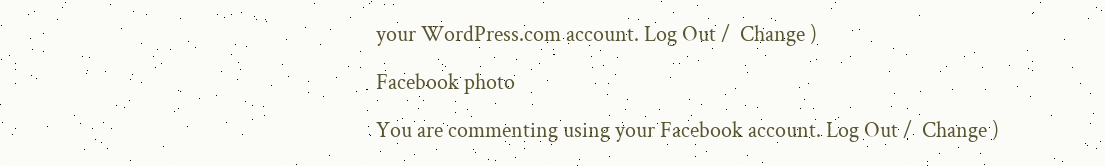your WordPress.com account. Log Out /  Change )

Facebook photo

You are commenting using your Facebook account. Log Out /  Change )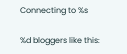Connecting to %s

%d bloggers like this: